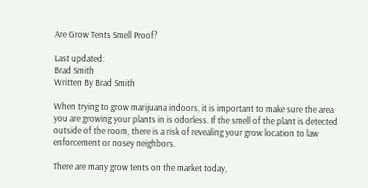Are Grow Tents Smell Proof?

Last updated:
Brad Smith
Written By Brad Smith

When trying to grow marijuana indoors, it is important to make sure the area you are growing your plants in is odorless. If the smell of the plant is detected outside of the room, there is a risk of revealing your grow location to law enforcement or nosey neighbors.

There are many grow tents on the market today,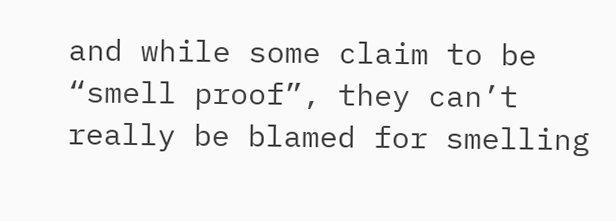and while some claim to be “smell proof”, they can’t really be blamed for smelling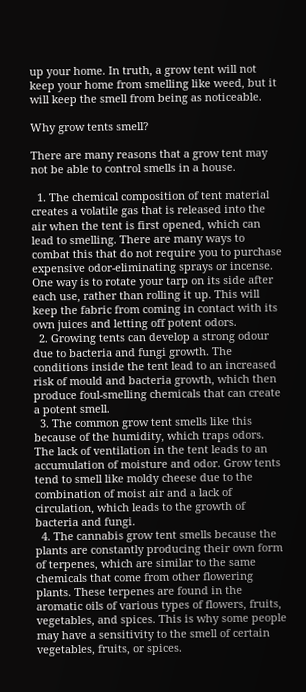up your home. In truth, a grow tent will not keep your home from smelling like weed, but it will keep the smell from being as noticeable.

Why grow tents smell?

There are many reasons that a grow tent may not be able to control smells in a house.

  1. The chemical composition of tent material creates a volatile gas that is released into the air when the tent is first opened, which can lead to smelling. There are many ways to combat this that do not require you to purchase expensive odor-eliminating sprays or incense. One way is to rotate your tarp on its side after each use, rather than rolling it up. This will keep the fabric from coming in contact with its own juices and letting off potent odors.
  2. Growing tents can develop a strong odour due to bacteria and fungi growth. The conditions inside the tent lead to an increased risk of mould and bacteria growth, which then produce foul-smelling chemicals that can create a potent smell.
  3. The common grow tent smells like this because of the humidity, which traps odors. The lack of ventilation in the tent leads to an accumulation of moisture and odor. Grow tents tend to smell like moldy cheese due to the combination of moist air and a lack of circulation, which leads to the growth of bacteria and fungi.
  4. The cannabis grow tent smells because the plants are constantly producing their own form of terpenes, which are similar to the same chemicals that come from other flowering plants. These terpenes are found in the aromatic oils of various types of flowers, fruits, vegetables, and spices. This is why some people may have a sensitivity to the smell of certain vegetables, fruits, or spices.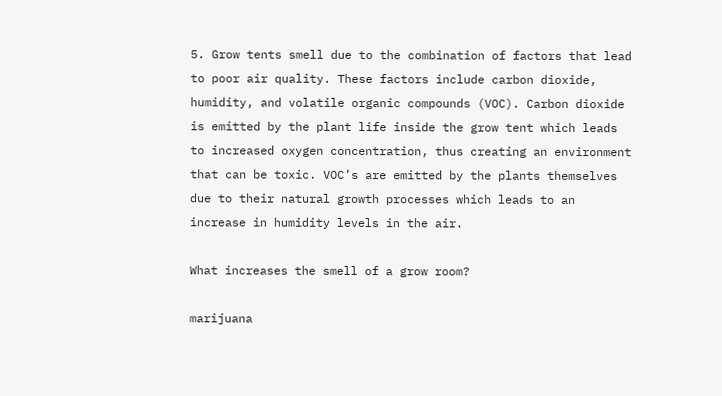5. Grow tents smell due to the combination of factors that lead to poor air quality. These factors include carbon dioxide, humidity, and volatile organic compounds (VOC). Carbon dioxide is emitted by the plant life inside the grow tent which leads to increased oxygen concentration, thus creating an environment that can be toxic. VOC’s are emitted by the plants themselves due to their natural growth processes which leads to an increase in humidity levels in the air.

What increases the smell of a grow room?

marijuana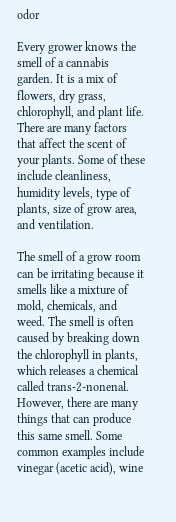odor

Every grower knows the smell of a cannabis garden. It is a mix of flowers, dry grass, chlorophyll, and plant life. There are many factors that affect the scent of your plants. Some of these include cleanliness, humidity levels, type of plants, size of grow area, and ventilation.

The smell of a grow room can be irritating because it smells like a mixture of mold, chemicals, and weed. The smell is often caused by breaking down the chlorophyll in plants, which releases a chemical called trans-2-nonenal. However, there are many things that can produce this same smell. Some common examples include vinegar (acetic acid), wine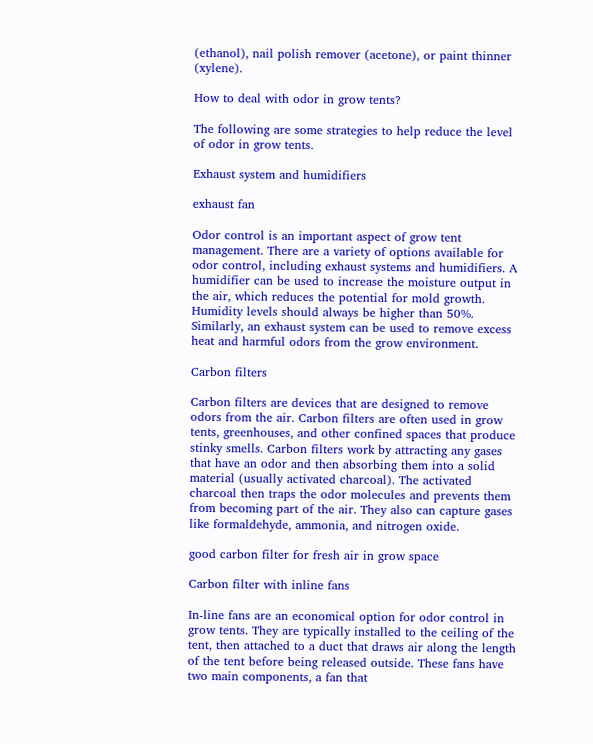(ethanol), nail polish remover (acetone), or paint thinner (xylene).

How to deal with odor in grow tents?

The following are some strategies to help reduce the level of odor in grow tents.

Exhaust system and humidifiers

exhaust fan

Odor control is an important aspect of grow tent management. There are a variety of options available for odor control, including exhaust systems and humidifiers. A humidifier can be used to increase the moisture output in the air, which reduces the potential for mold growth. Humidity levels should always be higher than 50%. Similarly, an exhaust system can be used to remove excess heat and harmful odors from the grow environment.

Carbon filters

Carbon filters are devices that are designed to remove odors from the air. Carbon filters are often used in grow tents, greenhouses, and other confined spaces that produce stinky smells. Carbon filters work by attracting any gases that have an odor and then absorbing them into a solid material (usually activated charcoal). The activated charcoal then traps the odor molecules and prevents them from becoming part of the air. They also can capture gases like formaldehyde, ammonia, and nitrogen oxide.

good carbon filter for fresh air in grow space

Carbon filter with inline fans

In-line fans are an economical option for odor control in grow tents. They are typically installed to the ceiling of the tent, then attached to a duct that draws air along the length of the tent before being released outside. These fans have two main components, a fan that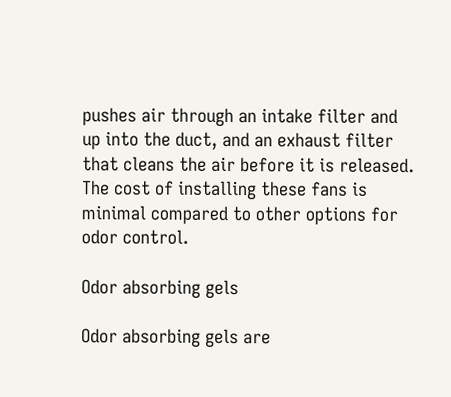pushes air through an intake filter and up into the duct, and an exhaust filter that cleans the air before it is released. The cost of installing these fans is minimal compared to other options for odor control.

Odor absorbing gels

Odor absorbing gels are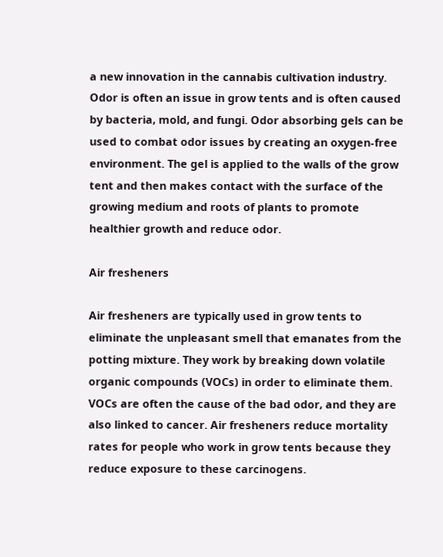a new innovation in the cannabis cultivation industry. Odor is often an issue in grow tents and is often caused by bacteria, mold, and fungi. Odor absorbing gels can be used to combat odor issues by creating an oxygen-free environment. The gel is applied to the walls of the grow tent and then makes contact with the surface of the growing medium and roots of plants to promote healthier growth and reduce odor.

Air fresheners

Air fresheners are typically used in grow tents to eliminate the unpleasant smell that emanates from the potting mixture. They work by breaking down volatile organic compounds (VOCs) in order to eliminate them. VOCs are often the cause of the bad odor, and they are also linked to cancer. Air fresheners reduce mortality rates for people who work in grow tents because they reduce exposure to these carcinogens.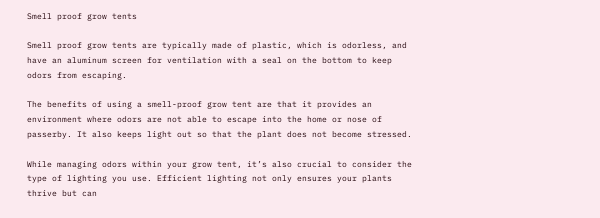Smell proof grow tents

Smell proof grow tents are typically made of plastic, which is odorless, and have an aluminum screen for ventilation with a seal on the bottom to keep odors from escaping.

The benefits of using a smell-proof grow tent are that it provides an environment where odors are not able to escape into the home or nose of passerby. It also keeps light out so that the plant does not become stressed.

While managing odors within your grow tent, it’s also crucial to consider the type of lighting you use. Efficient lighting not only ensures your plants thrive but can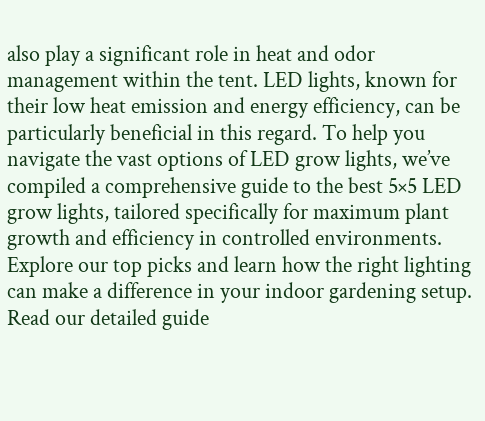also play a significant role in heat and odor management within the tent. LED lights, known for their low heat emission and energy efficiency, can be particularly beneficial in this regard. To help you navigate the vast options of LED grow lights, we’ve compiled a comprehensive guide to the best 5×5 LED grow lights, tailored specifically for maximum plant growth and efficiency in controlled environments. Explore our top picks and learn how the right lighting can make a difference in your indoor gardening setup. Read our detailed guide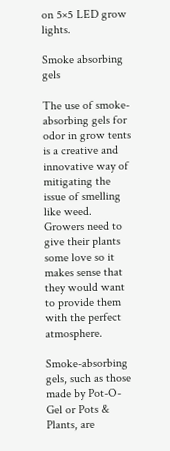on 5×5 LED grow lights.

Smoke absorbing gels

The use of smoke-absorbing gels for odor in grow tents is a creative and innovative way of mitigating the issue of smelling like weed. Growers need to give their plants some love so it makes sense that they would want to provide them with the perfect atmosphere.

Smoke-absorbing gels, such as those made by Pot-O-Gel or Pots & Plants, are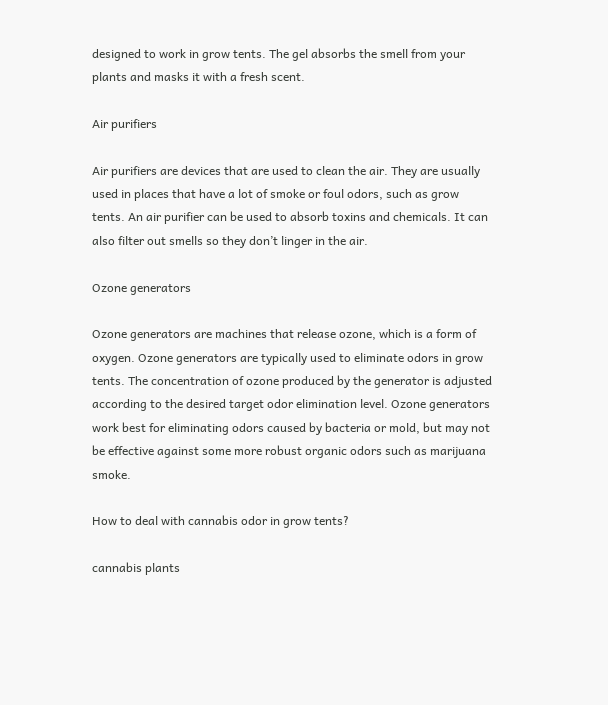designed to work in grow tents. The gel absorbs the smell from your plants and masks it with a fresh scent.

Air purifiers

Air purifiers are devices that are used to clean the air. They are usually used in places that have a lot of smoke or foul odors, such as grow tents. An air purifier can be used to absorb toxins and chemicals. It can also filter out smells so they don’t linger in the air.

Ozone generators

Ozone generators are machines that release ozone, which is a form of oxygen. Ozone generators are typically used to eliminate odors in grow tents. The concentration of ozone produced by the generator is adjusted according to the desired target odor elimination level. Ozone generators work best for eliminating odors caused by bacteria or mold, but may not be effective against some more robust organic odors such as marijuana smoke.

How to deal with cannabis odor in grow tents?

cannabis plants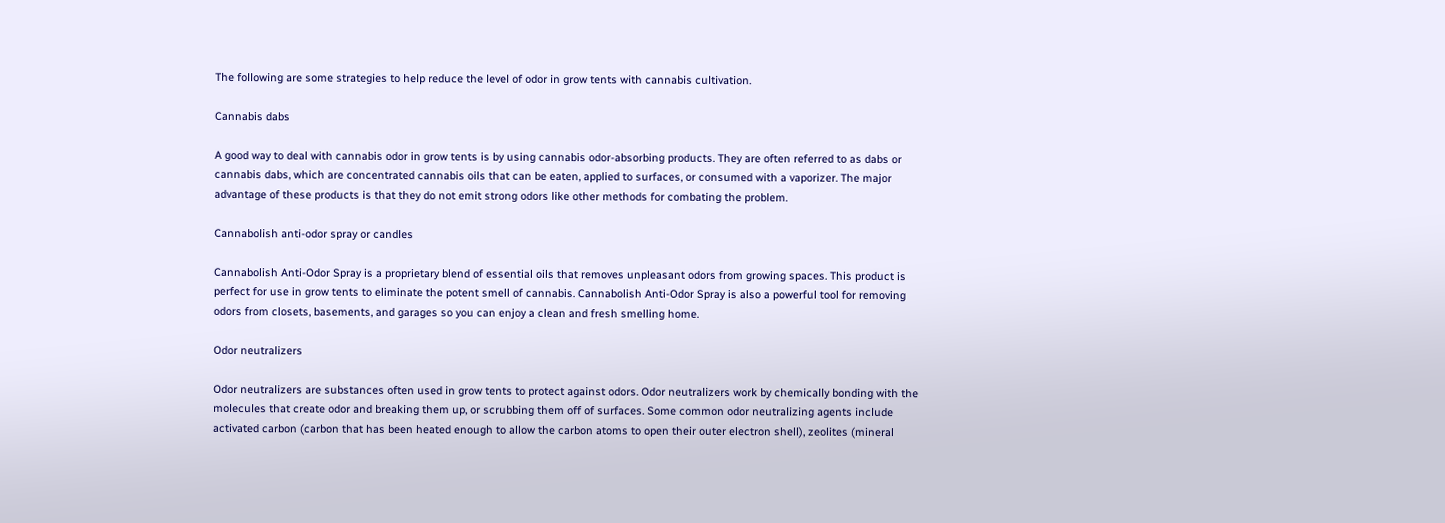The following are some strategies to help reduce the level of odor in grow tents with cannabis cultivation.

Cannabis dabs

A good way to deal with cannabis odor in grow tents is by using cannabis odor-absorbing products. They are often referred to as dabs or cannabis dabs, which are concentrated cannabis oils that can be eaten, applied to surfaces, or consumed with a vaporizer. The major advantage of these products is that they do not emit strong odors like other methods for combating the problem.

Cannabolish anti-odor spray or candles

Cannabolish Anti-Odor Spray is a proprietary blend of essential oils that removes unpleasant odors from growing spaces. This product is perfect for use in grow tents to eliminate the potent smell of cannabis. Cannabolish Anti-Odor Spray is also a powerful tool for removing odors from closets, basements, and garages so you can enjoy a clean and fresh smelling home.

Odor neutralizers

Odor neutralizers are substances often used in grow tents to protect against odors. Odor neutralizers work by chemically bonding with the molecules that create odor and breaking them up, or scrubbing them off of surfaces. Some common odor neutralizing agents include activated carbon (carbon that has been heated enough to allow the carbon atoms to open their outer electron shell), zeolites (mineral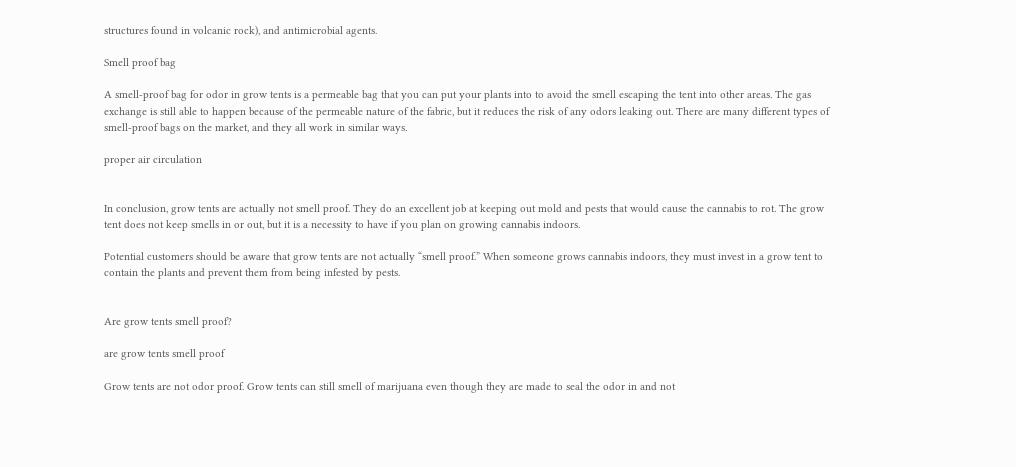structures found in volcanic rock), and antimicrobial agents.

Smell proof bag

A smell-proof bag for odor in grow tents is a permeable bag that you can put your plants into to avoid the smell escaping the tent into other areas. The gas exchange is still able to happen because of the permeable nature of the fabric, but it reduces the risk of any odors leaking out. There are many different types of smell-proof bags on the market, and they all work in similar ways.

proper air circulation


In conclusion, grow tents are actually not smell proof. They do an excellent job at keeping out mold and pests that would cause the cannabis to rot. The grow tent does not keep smells in or out, but it is a necessity to have if you plan on growing cannabis indoors.

Potential customers should be aware that grow tents are not actually “smell proof.” When someone grows cannabis indoors, they must invest in a grow tent to contain the plants and prevent them from being infested by pests.


Are grow tents smell proof?

are grow tents smell proof

Grow tents are not odor proof. Grow tents can still smell of marijuana even though they are made to seal the odor in and not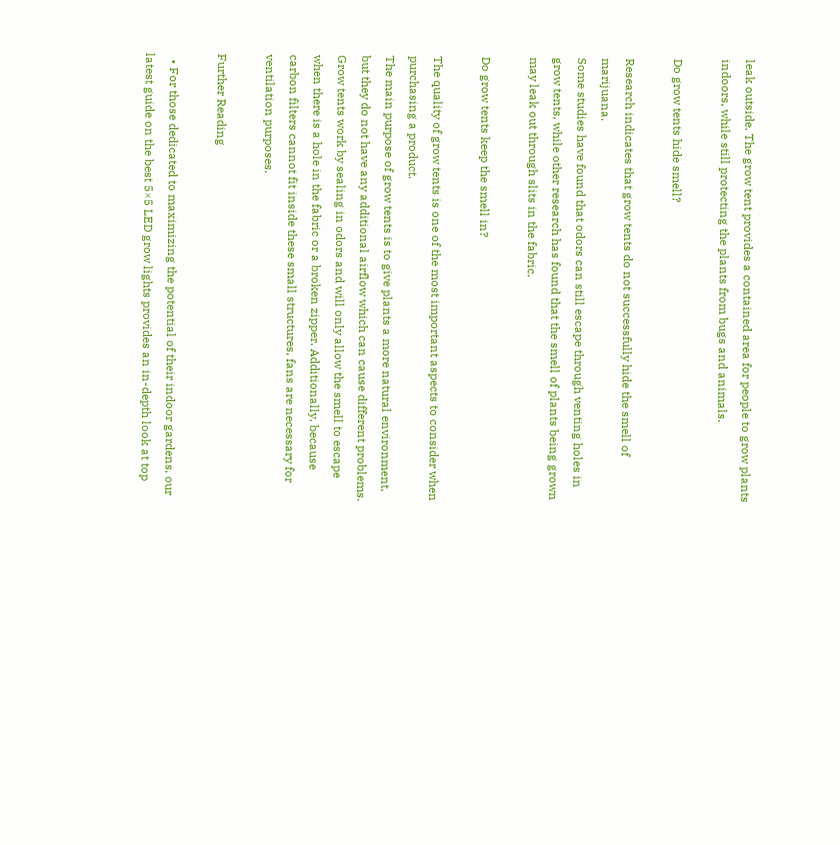leak outside. The grow tent provides a contained area for people to grow plants indoors, while still protecting the plants from bugs and animals.

Do grow tents hide smell?

Research indicates that grow tents do not successfully hide the smell of marijuana.
Some studies have found that odors can still escape through venting holes in grow tents, while other research has found that the smell of plants being grown may leak out through slits in the fabric.

Do grow tents keep the smell in?

The quality of grow tents is one of the most important aspects to consider when purchasing a product.
The main purpose of grow tents is to give plants a more natural environment, but they do not have any additional airflow which can cause different problems.
Grow tents work by sealing in odors and will only allow the smell to escape when there is a hole in the fabric or a broken zipper. Additionally, because carbon filters cannot fit inside these small structures, fans are necessary for ventilation purposes.

Further Reading

  • For those dedicated to maximizing the potential of their indoor gardens, our latest guide on the best 5×5 LED grow lights provides an in-depth look at top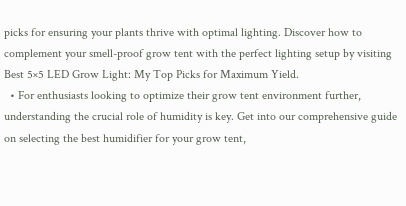picks for ensuring your plants thrive with optimal lighting. Discover how to complement your smell-proof grow tent with the perfect lighting setup by visiting Best 5×5 LED Grow Light: My Top Picks for Maximum Yield.
  • For enthusiasts looking to optimize their grow tent environment further, understanding the crucial role of humidity is key. Get into our comprehensive guide on selecting the best humidifier for your grow tent,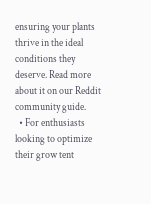ensuring your plants thrive in the ideal conditions they deserve. Read more about it on our Reddit community guide.
  • For enthusiasts looking to optimize their grow tent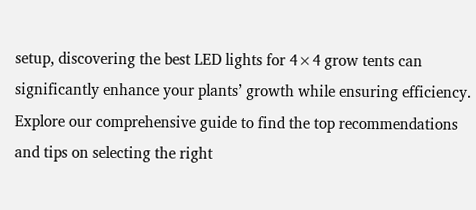setup, discovering the best LED lights for 4×4 grow tents can significantly enhance your plants’ growth while ensuring efficiency. Explore our comprehensive guide to find the top recommendations and tips on selecting the right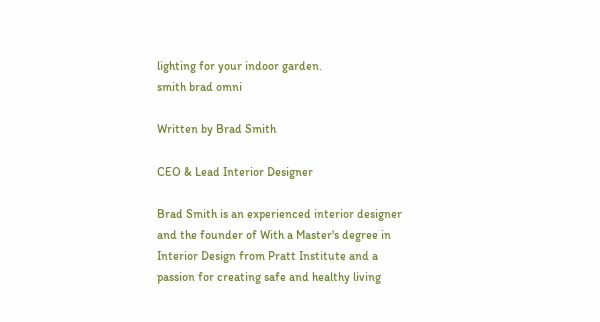lighting for your indoor garden.
smith brad omni

Written by Brad Smith

CEO & Lead Interior Designer

Brad Smith is an experienced interior designer and the founder of With a Master's degree in Interior Design from Pratt Institute and a passion for creating safe and healthy living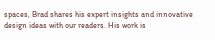spaces, Brad shares his expert insights and innovative design ideas with our readers. His work is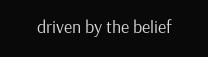driven by the belief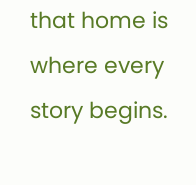that home is where every story begins.